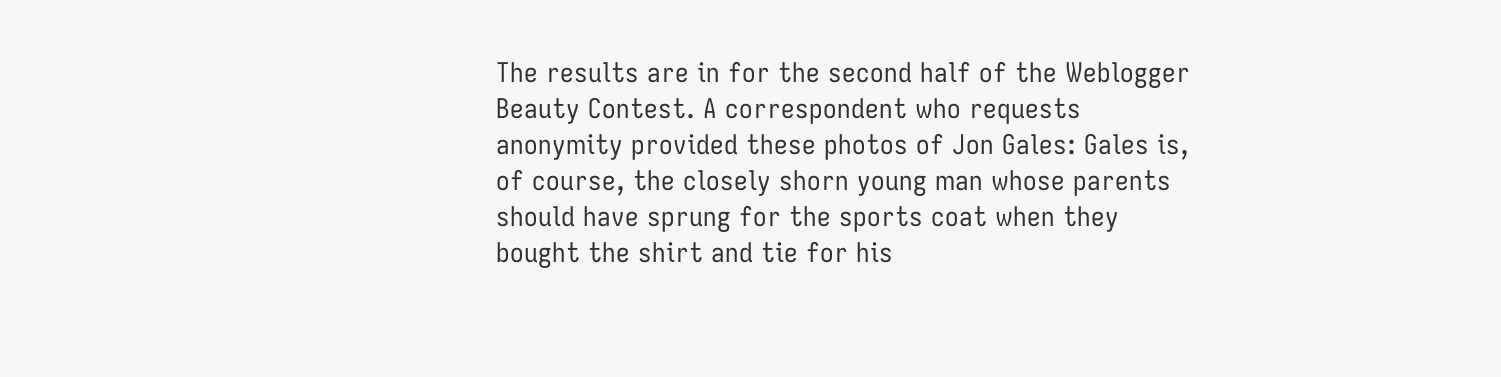The results are in for the second half of the Weblogger Beauty Contest. A correspondent who requests anonymity provided these photos of Jon Gales: Gales is, of course, the closely shorn young man whose parents should have sprung for the sports coat when they bought the shirt and tie for his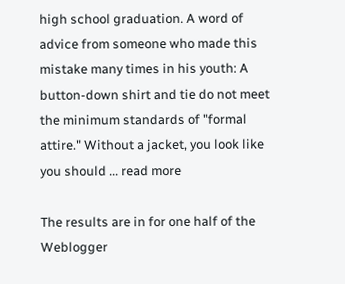high school graduation. A word of advice from someone who made this mistake many times in his youth: A button-down shirt and tie do not meet the minimum standards of "formal attire." Without a jacket, you look like you should ... read more

The results are in for one half of the Weblogger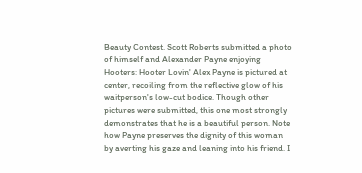Beauty Contest. Scott Roberts submitted a photo of himself and Alexander Payne enjoying Hooters: Hooter Lovin' Alex Payne is pictured at center, recoiling from the reflective glow of his waitperson's low-cut bodice. Though other pictures were submitted, this one most strongly demonstrates that he is a beautiful person. Note how Payne preserves the dignity of this woman by averting his gaze and leaning into his friend. I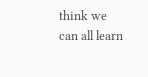think we can all learn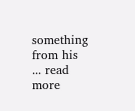something from his ... read more